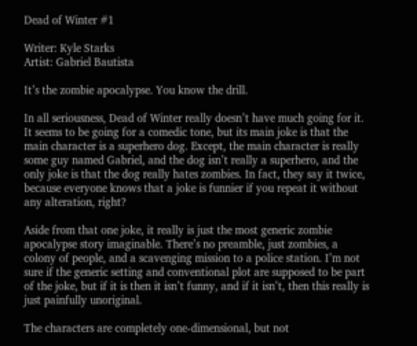Dead of Winter #1

Writer: Kyle Starks
Artist: Gabriel Bautista

It’s the zombie apocalypse. You know the drill.

In all seriousness, Dead of Winter really doesn’t have much going for it. It seems to be going for a comedic tone, but its main joke is that the main character is a superhero dog. Except, the main character is really some guy named Gabriel, and the dog isn’t really a superhero, and the only joke is that the dog really hates zombies. In fact, they say it twice, because everyone knows that a joke is funnier if you repeat it without any alteration, right?

Aside from that one joke, it really is just the most generic zombie apocalypse story imaginable. There’s no preamble, just zombies, a colony of people, and a scavenging mission to a police station. I’m not sure if the generic setting and conventional plot are supposed to be part of the joke, but if it is then it isn’t funny, and if it isn’t, then this really is just painfully unoriginal.

The characters are completely one-dimensional, but not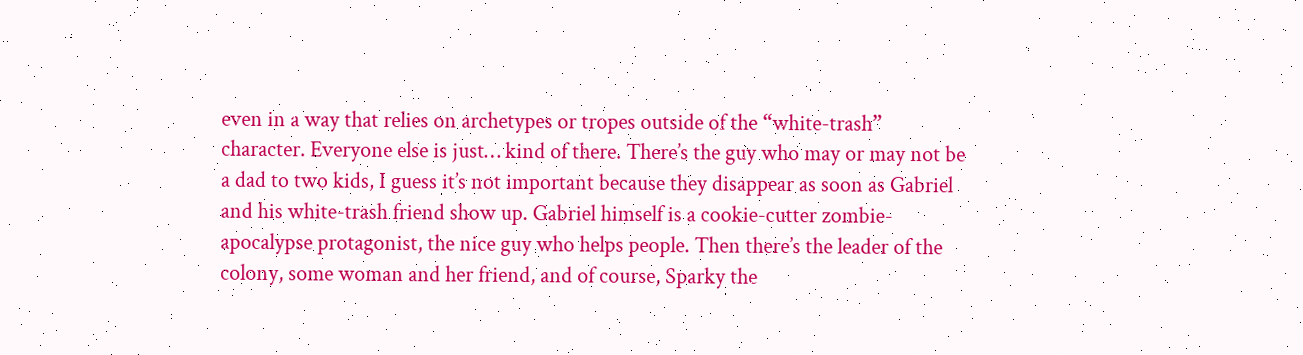even in a way that relies on archetypes or tropes outside of the “white-trash” character. Everyone else is just… kind of there. There’s the guy who may or may not be a dad to two kids, I guess it’s not important because they disappear as soon as Gabriel and his white-trash friend show up. Gabriel himself is a cookie-cutter zombie-apocalypse protagonist, the nice guy who helps people. Then there’s the leader of the colony, some woman and her friend, and of course, Sparky the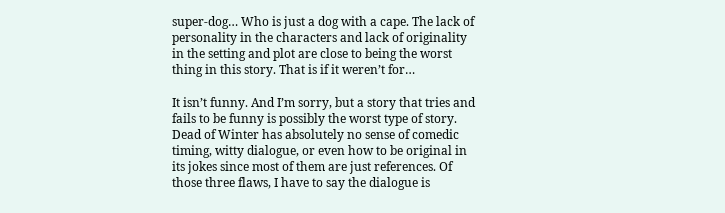super-dog… Who is just a dog with a cape. The lack of personality in the characters and lack of originality in the setting and plot are close to being the worst thing in this story. That is if it weren’t for…

It isn’t funny. And I’m sorry, but a story that tries and fails to be funny is possibly the worst type of story. Dead of Winter has absolutely no sense of comedic timing, witty dialogue, or even how to be original in its jokes since most of them are just references. Of those three flaws, I have to say the dialogue is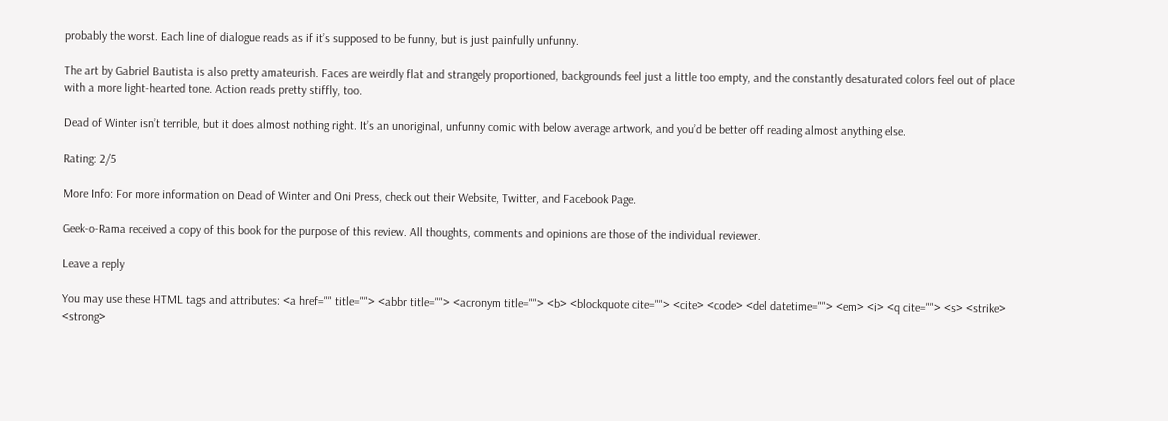probably the worst. Each line of dialogue reads as if it’s supposed to be funny, but is just painfully unfunny.

The art by Gabriel Bautista is also pretty amateurish. Faces are weirdly flat and strangely proportioned, backgrounds feel just a little too empty, and the constantly desaturated colors feel out of place with a more light-hearted tone. Action reads pretty stiffly, too.

Dead of Winter isn’t terrible, but it does almost nothing right. It’s an unoriginal, unfunny comic with below average artwork, and you’d be better off reading almost anything else.

Rating: 2/5

More Info: For more information on Dead of Winter and Oni Press, check out their Website, Twitter, and Facebook Page.

Geek-o-Rama received a copy of this book for the purpose of this review. All thoughts, comments and opinions are those of the individual reviewer.

Leave a reply

You may use these HTML tags and attributes: <a href="" title=""> <abbr title=""> <acronym title=""> <b> <blockquote cite=""> <cite> <code> <del datetime=""> <em> <i> <q cite=""> <s> <strike> <strong>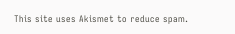This site uses Akismet to reduce spam.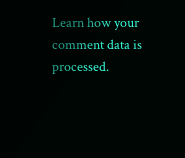Learn how your comment data is processed.